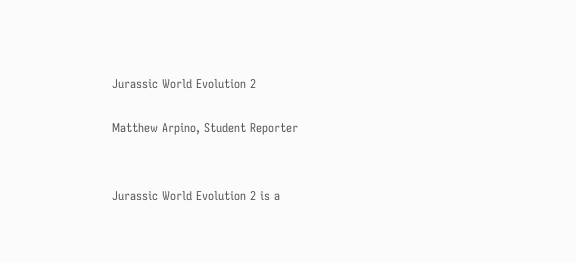Jurassic World Evolution 2

Matthew Arpino, Student Reporter


Jurassic World Evolution 2 is a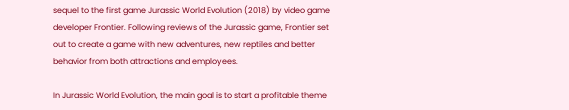sequel to the first game Jurassic World Evolution (2018) by video game developer Frontier. Following reviews of the Jurassic game, Frontier set out to create a game with new adventures, new reptiles and better behavior from both attractions and employees.

In Jurassic World Evolution, the main goal is to start a profitable theme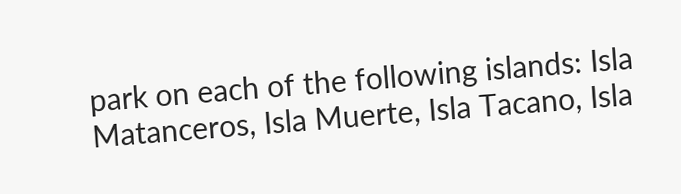park on each of the following islands: Isla Matanceros, Isla Muerte, Isla Tacano, Isla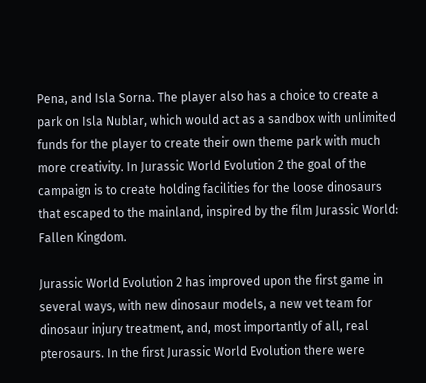Pena, and Isla Sorna. The player also has a choice to create a park on Isla Nublar, which would act as a sandbox with unlimited funds for the player to create their own theme park with much more creativity. In Jurassic World Evolution 2 the goal of the campaign is to create holding facilities for the loose dinosaurs that escaped to the mainland, inspired by the film Jurassic World: Fallen Kingdom.

Jurassic World Evolution 2 has improved upon the first game in several ways, with new dinosaur models, a new vet team for dinosaur injury treatment, and, most importantly of all, real pterosaurs. In the first Jurassic World Evolution there were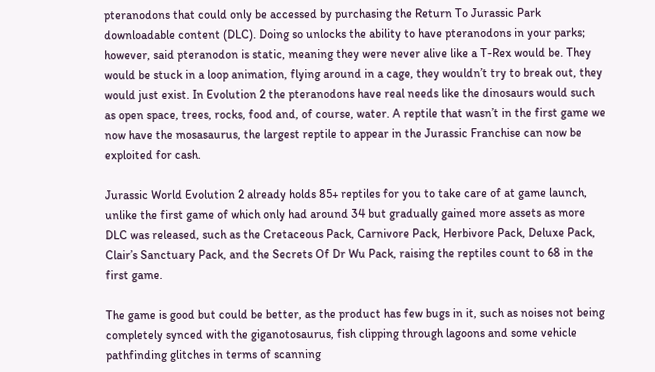pteranodons that could only be accessed by purchasing the Return To Jurassic Park downloadable content (DLC). Doing so unlocks the ability to have pteranodons in your parks; however, said pteranodon is static, meaning they were never alive like a T-Rex would be. They would be stuck in a loop animation, flying around in a cage, they wouldn’t try to break out, they would just exist. In Evolution 2 the pteranodons have real needs like the dinosaurs would such as open space, trees, rocks, food and, of course, water. A reptile that wasn’t in the first game we now have the mosasaurus, the largest reptile to appear in the Jurassic Franchise can now be exploited for cash.

Jurassic World Evolution 2 already holds 85+ reptiles for you to take care of at game launch, unlike the first game of which only had around 34 but gradually gained more assets as more DLC was released, such as the Cretaceous Pack, Carnivore Pack, Herbivore Pack, Deluxe Pack, Clair’s Sanctuary Pack, and the Secrets Of Dr Wu Pack, raising the reptiles count to 68 in the first game.

The game is good but could be better, as the product has few bugs in it, such as noises not being completely synced with the giganotosaurus, fish clipping through lagoons and some vehicle pathfinding glitches in terms of scanning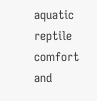aquatic reptile comfort and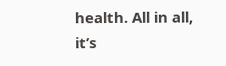health. All in all, it’s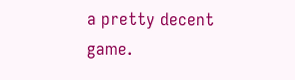a pretty decent game.